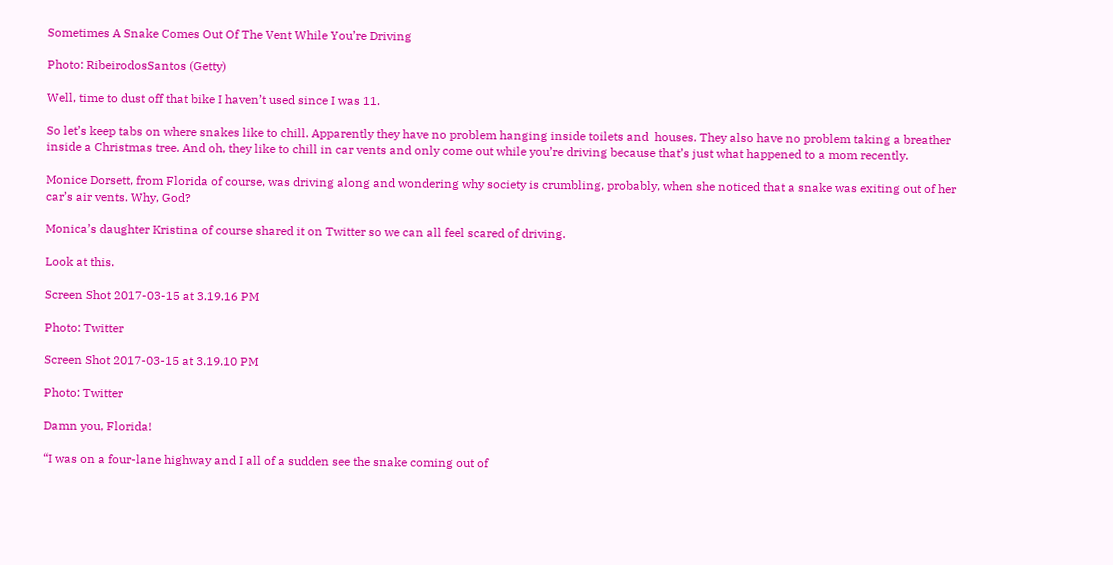Sometimes A Snake Comes Out Of The Vent While You’re Driving

Photo: RibeirodosSantos (Getty)

Well, time to dust off that bike I haven’t used since I was 11.

So let’s keep tabs on where snakes like to chill. Apparently they have no problem hanging inside toilets and  houses. They also have no problem taking a breather inside a Christmas tree. And oh, they like to chill in car vents and only come out while you’re driving because that’s just what happened to a mom recently.

Monice Dorsett, from Florida of course, was driving along and wondering why society is crumbling, probably, when she noticed that a snake was exiting out of her car’s air vents. Why, God?

Monica’s daughter Kristina of course shared it on Twitter so we can all feel scared of driving.

Look at this.

Screen Shot 2017-03-15 at 3.19.16 PM

Photo: Twitter

Screen Shot 2017-03-15 at 3.19.10 PM

Photo: Twitter

Damn you, Florida!

“I was on a four-lane highway and I all of a sudden see the snake coming out of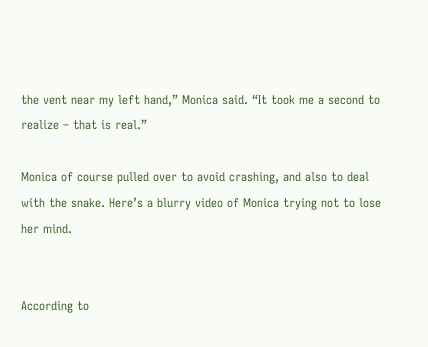the vent near my left hand,” Monica said. “It took me a second to realize – that is real.”

Monica of course pulled over to avoid crashing, and also to deal with the snake. Here’s a blurry video of Monica trying not to lose her mind.


According to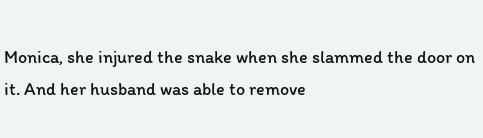Monica, she injured the snake when she slammed the door on it. And her husband was able to remove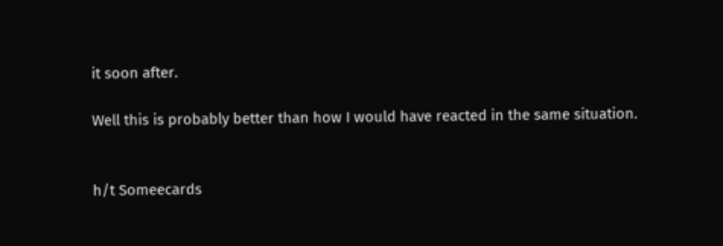it soon after.

Well this is probably better than how I would have reacted in the same situation.


h/t Someecards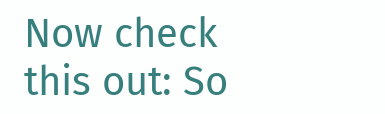Now check this out: So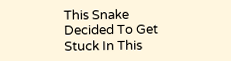This Snake Decided To Get Stuck In This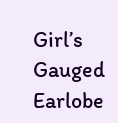Girl’s Gauged Earlobe